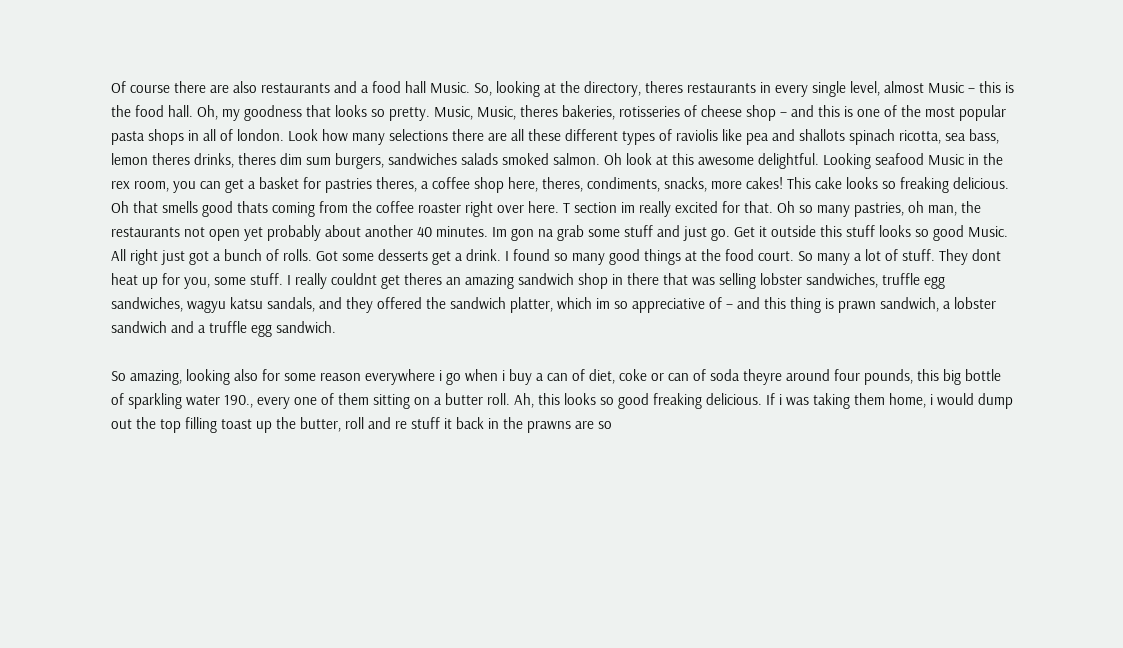Of course there are also restaurants and a food hall Music. So, looking at the directory, theres restaurants in every single level, almost Music – this is the food hall. Oh, my goodness that looks so pretty. Music, Music, theres bakeries, rotisseries of cheese shop – and this is one of the most popular pasta shops in all of london. Look how many selections there are all these different types of raviolis like pea and shallots spinach ricotta, sea bass, lemon theres drinks, theres dim sum burgers, sandwiches salads smoked salmon. Oh look at this awesome delightful. Looking seafood Music in the rex room, you can get a basket for pastries theres, a coffee shop here, theres, condiments, snacks, more cakes! This cake looks so freaking delicious. Oh that smells good thats coming from the coffee roaster right over here. T section im really excited for that. Oh so many pastries, oh man, the restaurants not open yet probably about another 40 minutes. Im gon na grab some stuff and just go. Get it outside this stuff looks so good Music. All right just got a bunch of rolls. Got some desserts get a drink. I found so many good things at the food court. So many a lot of stuff. They dont heat up for you, some stuff. I really couldnt get theres an amazing sandwich shop in there that was selling lobster sandwiches, truffle egg sandwiches, wagyu katsu sandals, and they offered the sandwich platter, which im so appreciative of – and this thing is prawn sandwich, a lobster sandwich and a truffle egg sandwich.

So amazing, looking also for some reason everywhere i go when i buy a can of diet, coke or can of soda theyre around four pounds, this big bottle of sparkling water 190., every one of them sitting on a butter roll. Ah, this looks so good freaking delicious. If i was taking them home, i would dump out the top filling toast up the butter, roll and re stuff it back in the prawns are so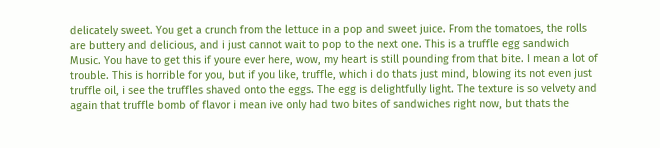delicately sweet. You get a crunch from the lettuce in a pop and sweet juice. From the tomatoes, the rolls are buttery and delicious, and i just cannot wait to pop to the next one. This is a truffle egg sandwich Music. You have to get this if youre ever here, wow, my heart is still pounding from that bite. I mean a lot of trouble. This is horrible for you, but if you like, truffle, which i do thats just mind, blowing its not even just truffle oil, i see the truffles shaved onto the eggs. The egg is delightfully light. The texture is so velvety and again that truffle bomb of flavor i mean ive only had two bites of sandwiches right now, but thats the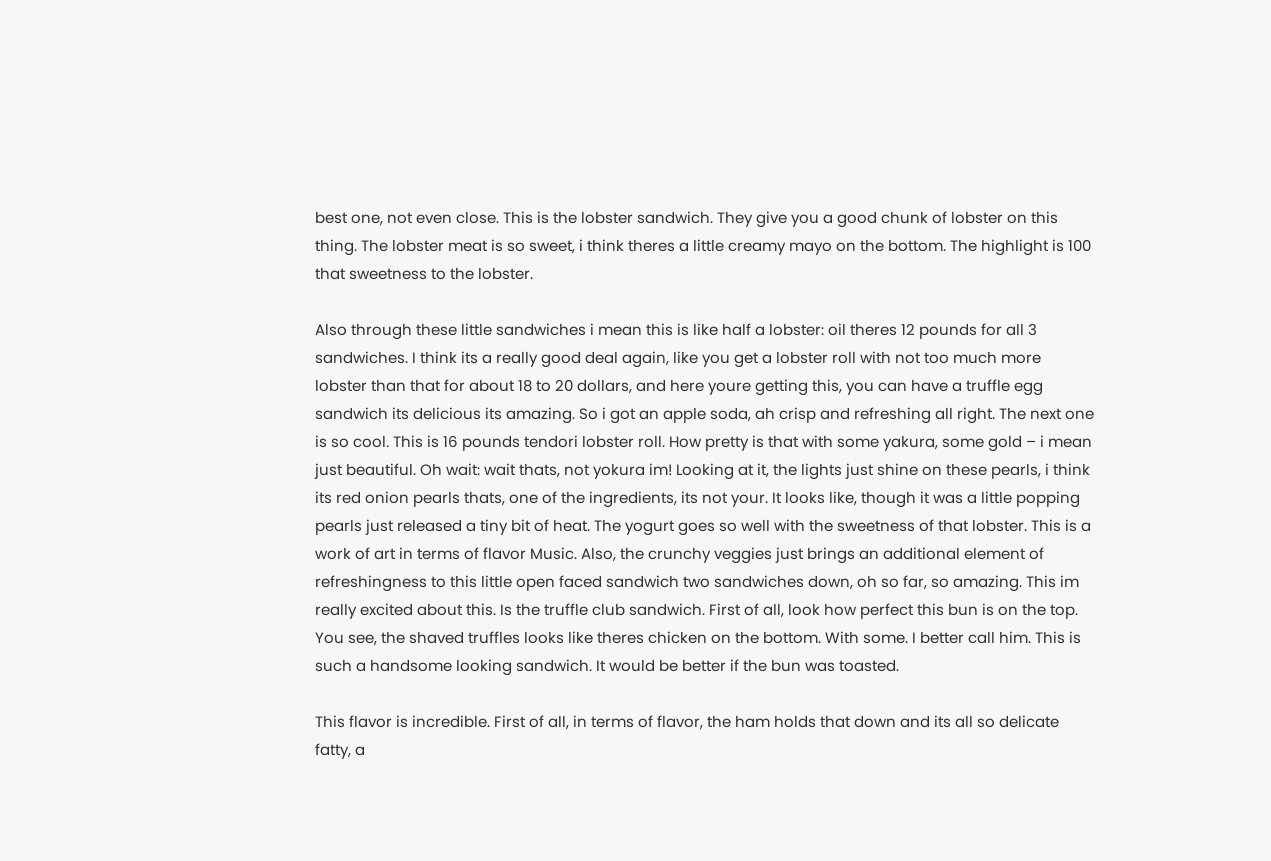best one, not even close. This is the lobster sandwich. They give you a good chunk of lobster on this thing. The lobster meat is so sweet, i think theres a little creamy mayo on the bottom. The highlight is 100 that sweetness to the lobster.

Also through these little sandwiches i mean this is like half a lobster: oil theres 12 pounds for all 3 sandwiches. I think its a really good deal again, like you get a lobster roll with not too much more lobster than that for about 18 to 20 dollars, and here youre getting this, you can have a truffle egg sandwich its delicious its amazing. So i got an apple soda, ah crisp and refreshing all right. The next one is so cool. This is 16 pounds tendori lobster roll. How pretty is that with some yakura, some gold – i mean just beautiful. Oh wait: wait thats, not yokura im! Looking at it, the lights just shine on these pearls, i think its red onion pearls thats, one of the ingredients, its not your. It looks like, though it was a little popping pearls just released a tiny bit of heat. The yogurt goes so well with the sweetness of that lobster. This is a work of art in terms of flavor Music. Also, the crunchy veggies just brings an additional element of refreshingness to this little open faced sandwich two sandwiches down, oh so far, so amazing. This im really excited about this. Is the truffle club sandwich. First of all, look how perfect this bun is on the top. You see, the shaved truffles looks like theres chicken on the bottom. With some. I better call him. This is such a handsome looking sandwich. It would be better if the bun was toasted.

This flavor is incredible. First of all, in terms of flavor, the ham holds that down and its all so delicate fatty, a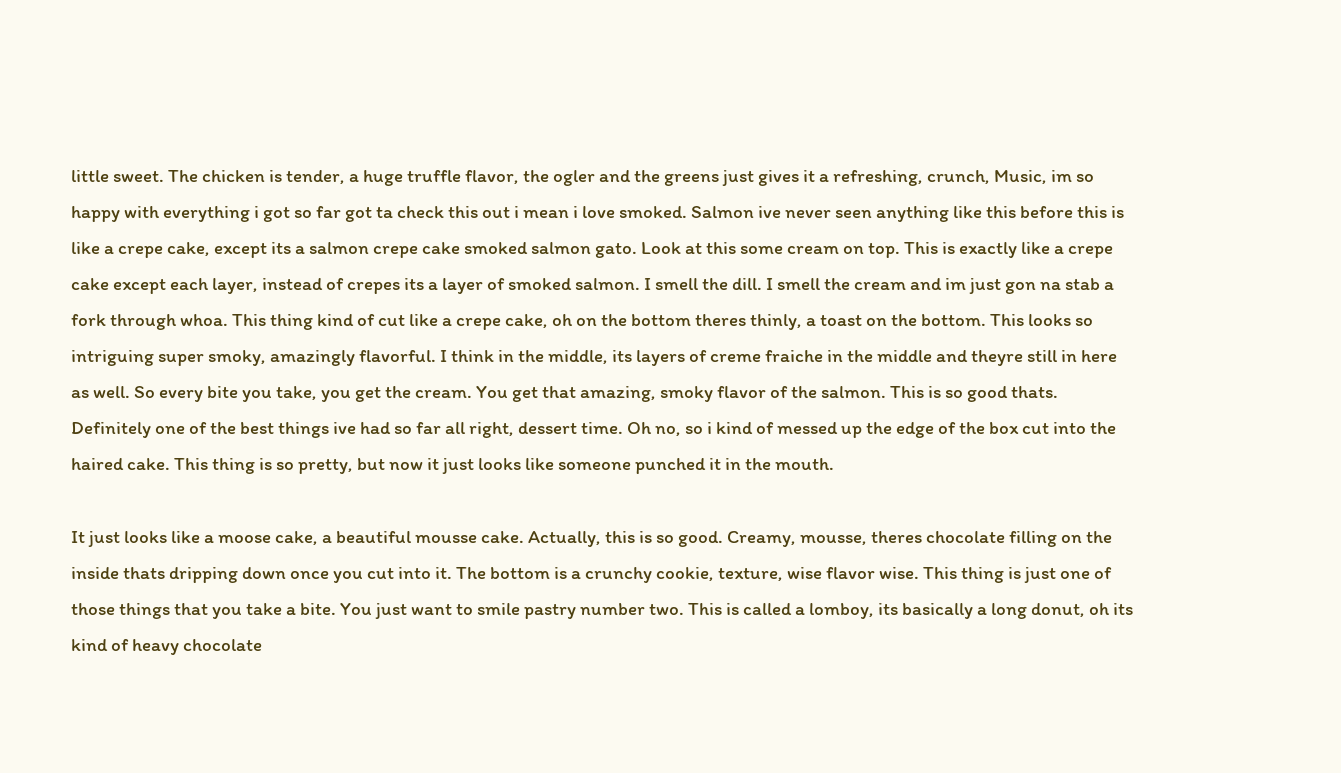little sweet. The chicken is tender, a huge truffle flavor, the ogler and the greens just gives it a refreshing, crunch, Music, im so happy with everything i got so far got ta check this out i mean i love smoked. Salmon ive never seen anything like this before this is like a crepe cake, except its a salmon crepe cake smoked salmon gato. Look at this some cream on top. This is exactly like a crepe cake except each layer, instead of crepes its a layer of smoked salmon. I smell the dill. I smell the cream and im just gon na stab a fork through whoa. This thing kind of cut like a crepe cake, oh on the bottom theres thinly, a toast on the bottom. This looks so intriguing super smoky, amazingly flavorful. I think in the middle, its layers of creme fraiche in the middle and theyre still in here as well. So every bite you take, you get the cream. You get that amazing, smoky flavor of the salmon. This is so good thats. Definitely one of the best things ive had so far all right, dessert time. Oh no, so i kind of messed up the edge of the box cut into the haired cake. This thing is so pretty, but now it just looks like someone punched it in the mouth.

It just looks like a moose cake, a beautiful mousse cake. Actually, this is so good. Creamy, mousse, theres chocolate filling on the inside thats dripping down once you cut into it. The bottom is a crunchy cookie, texture, wise flavor wise. This thing is just one of those things that you take a bite. You just want to smile pastry number two. This is called a lomboy, its basically a long donut, oh its kind of heavy chocolate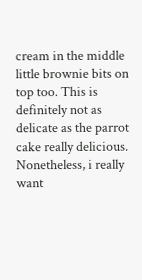cream in the middle little brownie bits on top too. This is definitely not as delicate as the parrot cake really delicious. Nonetheless, i really want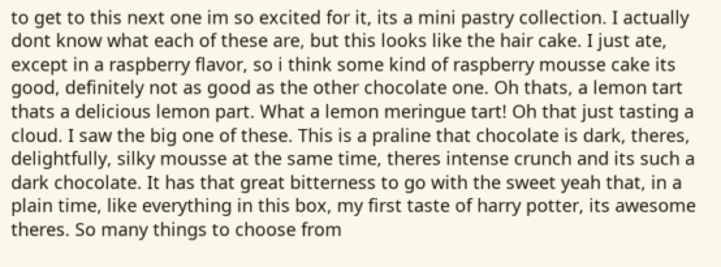to get to this next one im so excited for it, its a mini pastry collection. I actually dont know what each of these are, but this looks like the hair cake. I just ate, except in a raspberry flavor, so i think some kind of raspberry mousse cake its good, definitely not as good as the other chocolate one. Oh thats, a lemon tart thats a delicious lemon part. What a lemon meringue tart! Oh that just tasting a cloud. I saw the big one of these. This is a praline that chocolate is dark, theres, delightfully, silky mousse at the same time, theres intense crunch and its such a dark chocolate. It has that great bitterness to go with the sweet yeah that, in a plain time, like everything in this box, my first taste of harry potter, its awesome theres. So many things to choose from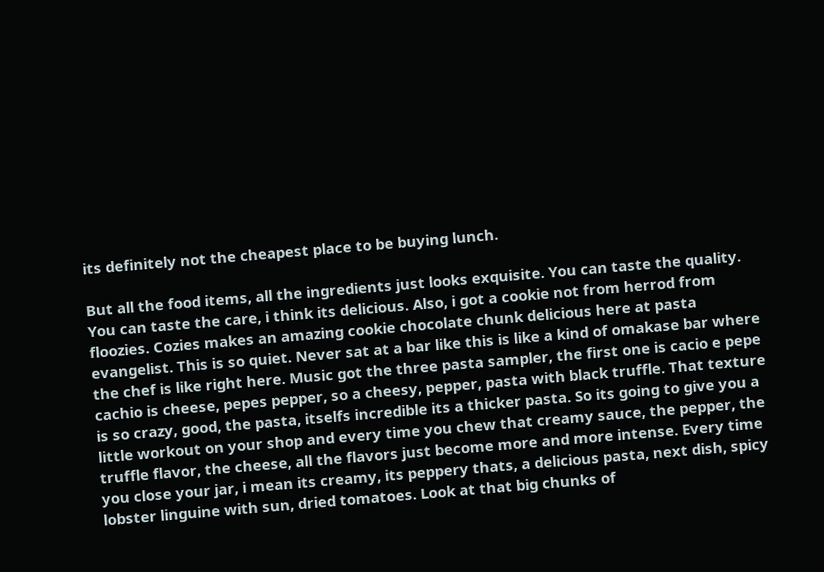its definitely not the cheapest place to be buying lunch.

But all the food items, all the ingredients just looks exquisite. You can taste the quality. You can taste the care, i think its delicious. Also, i got a cookie not from herrod from floozies. Cozies makes an amazing cookie chocolate chunk delicious here at pasta evangelist. This is so quiet. Never sat at a bar like this is like a kind of omakase bar where the chef is like right here. Music got the three pasta sampler, the first one is cacio e pepe cachio is cheese, pepes pepper, so a cheesy, pepper, pasta with black truffle. That texture is so crazy, good, the pasta, itselfs incredible its a thicker pasta. So its going to give you a little workout on your shop and every time you chew that creamy sauce, the pepper, the truffle flavor, the cheese, all the flavors just become more and more intense. Every time you close your jar, i mean its creamy, its peppery thats, a delicious pasta, next dish, spicy lobster linguine with sun, dried tomatoes. Look at that big chunks of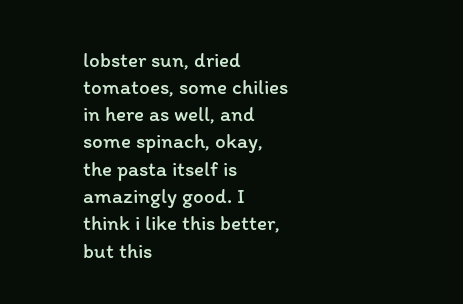lobster sun, dried tomatoes, some chilies in here as well, and some spinach, okay, the pasta itself is amazingly good. I think i like this better, but this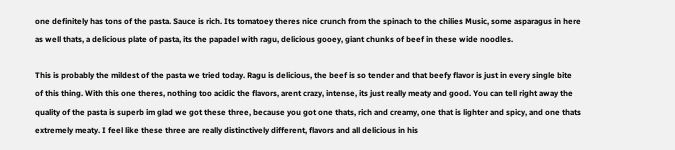one definitely has tons of the pasta. Sauce is rich. Its tomatoey theres nice crunch from the spinach to the chilies Music, some asparagus in here as well thats, a delicious plate of pasta, its the papadel with ragu, delicious gooey, giant chunks of beef in these wide noodles.

This is probably the mildest of the pasta we tried today. Ragu is delicious, the beef is so tender and that beefy flavor is just in every single bite of this thing. With this one theres, nothing too acidic the flavors, arent crazy, intense, its just really meaty and good. You can tell right away the quality of the pasta is superb im glad we got these three, because you got one thats, rich and creamy, one that is lighter and spicy, and one thats extremely meaty. I feel like these three are really distinctively different, flavors and all delicious in his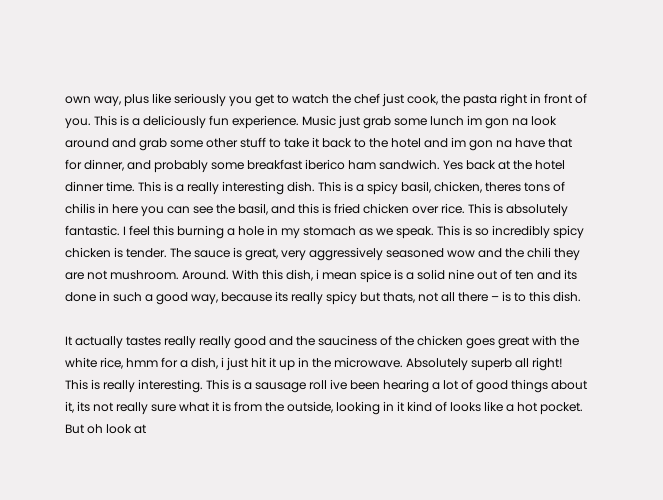own way, plus like seriously you get to watch the chef just cook, the pasta right in front of you. This is a deliciously fun experience. Music just grab some lunch im gon na look around and grab some other stuff to take it back to the hotel and im gon na have that for dinner, and probably some breakfast iberico ham sandwich. Yes back at the hotel dinner time. This is a really interesting dish. This is a spicy basil, chicken, theres tons of chilis in here you can see the basil, and this is fried chicken over rice. This is absolutely fantastic. I feel this burning a hole in my stomach as we speak. This is so incredibly spicy chicken is tender. The sauce is great, very aggressively seasoned wow and the chili they are not mushroom. Around. With this dish, i mean spice is a solid nine out of ten and its done in such a good way, because its really spicy but thats, not all there – is to this dish.

It actually tastes really really good and the sauciness of the chicken goes great with the white rice, hmm for a dish, i just hit it up in the microwave. Absolutely superb all right! This is really interesting. This is a sausage roll ive been hearing a lot of good things about it, its not really sure what it is from the outside, looking in it kind of looks like a hot pocket. But oh look at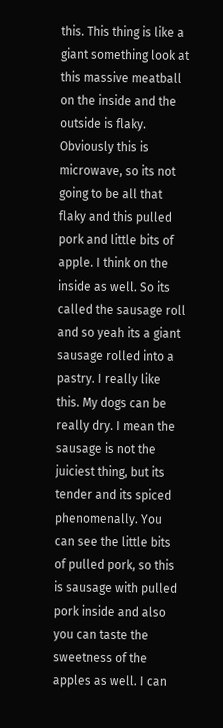this. This thing is like a giant something look at this massive meatball on the inside and the outside is flaky. Obviously this is microwave, so its not going to be all that flaky and this pulled pork and little bits of apple. I think on the inside as well. So its called the sausage roll and so yeah its a giant sausage rolled into a pastry. I really like this. My dogs can be really dry. I mean the sausage is not the juiciest thing, but its tender and its spiced phenomenally. You can see the little bits of pulled pork, so this is sausage with pulled pork inside and also you can taste the sweetness of the apples as well. I can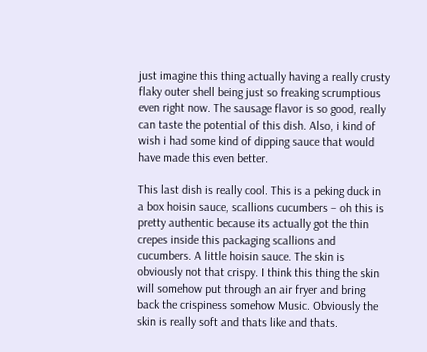just imagine this thing actually having a really crusty flaky outer shell being just so freaking scrumptious even right now. The sausage flavor is so good, really can taste the potential of this dish. Also, i kind of wish i had some kind of dipping sauce that would have made this even better.

This last dish is really cool. This is a peking duck in a box hoisin sauce, scallions cucumbers – oh this is pretty authentic because its actually got the thin crepes inside this packaging scallions and cucumbers. A little hoisin sauce. The skin is obviously not that crispy. I think this thing the skin will somehow put through an air fryer and bring back the crispiness somehow Music. Obviously the skin is really soft and thats like and thats.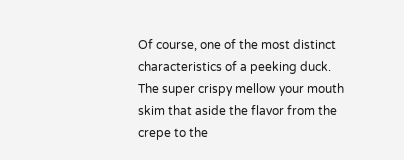Of course, one of the most distinct characteristics of a peeking duck. The super crispy mellow your mouth skim that aside the flavor from the crepe to the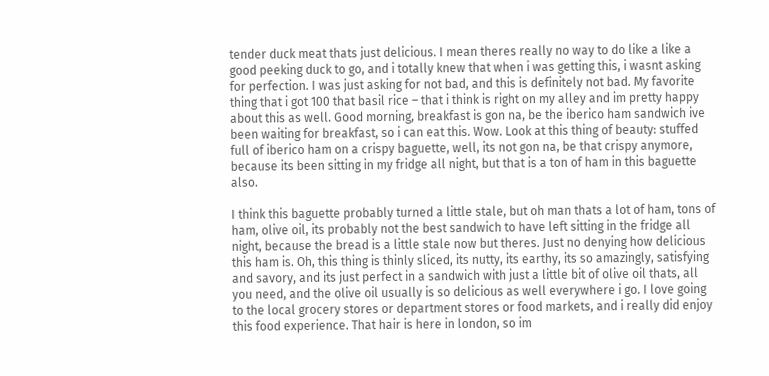tender duck meat thats just delicious. I mean theres really no way to do like a like a good peeking duck to go, and i totally knew that when i was getting this, i wasnt asking for perfection. I was just asking for not bad, and this is definitely not bad. My favorite thing that i got 100 that basil rice – that i think is right on my alley and im pretty happy about this as well. Good morning, breakfast is gon na, be the iberico ham sandwich ive been waiting for breakfast, so i can eat this. Wow. Look at this thing of beauty: stuffed full of iberico ham on a crispy baguette, well, its not gon na, be that crispy anymore, because its been sitting in my fridge all night, but that is a ton of ham in this baguette also.

I think this baguette probably turned a little stale, but oh man thats a lot of ham, tons of ham, olive oil, its probably not the best sandwich to have left sitting in the fridge all night, because the bread is a little stale now but theres. Just no denying how delicious this ham is. Oh, this thing is thinly sliced, its nutty, its earthy, its so amazingly, satisfying and savory, and its just perfect in a sandwich with just a little bit of olive oil thats, all you need, and the olive oil usually is so delicious as well everywhere i go. I love going to the local grocery stores or department stores or food markets, and i really did enjoy this food experience. That hair is here in london, so im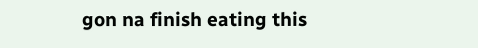gon na finish eating this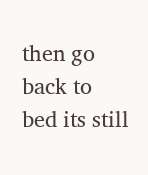then go back to bed its still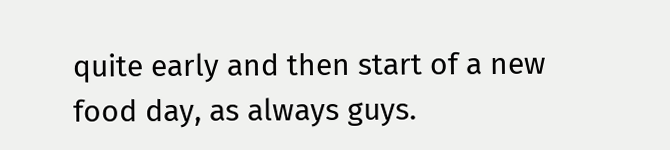quite early and then start of a new food day, as always guys.